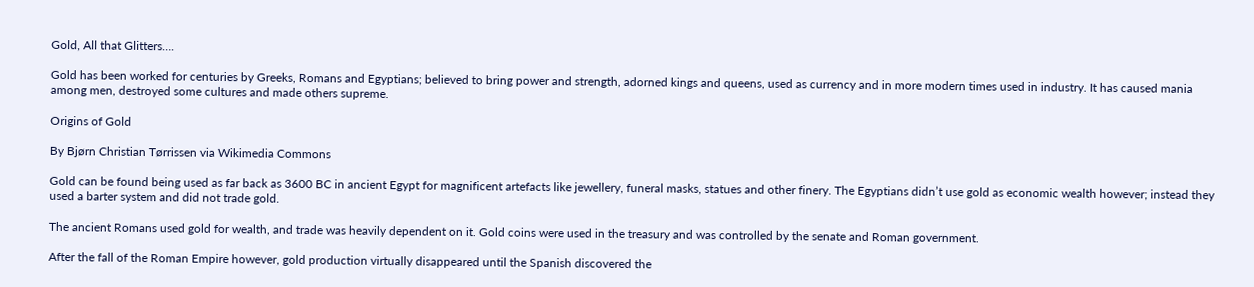Gold, All that Glitters….

Gold has been worked for centuries by Greeks, Romans and Egyptians; believed to bring power and strength, adorned kings and queens, used as currency and in more modern times used in industry. It has caused mania among men, destroyed some cultures and made others supreme.

Origins of Gold

By Bjørn Christian Tørrissen via Wikimedia Commons

Gold can be found being used as far back as 3600 BC in ancient Egypt for magnificent artefacts like jewellery, funeral masks, statues and other finery. The Egyptians didn’t use gold as economic wealth however; instead they used a barter system and did not trade gold.

The ancient Romans used gold for wealth, and trade was heavily dependent on it. Gold coins were used in the treasury and was controlled by the senate and Roman government.

After the fall of the Roman Empire however, gold production virtually disappeared until the Spanish discovered the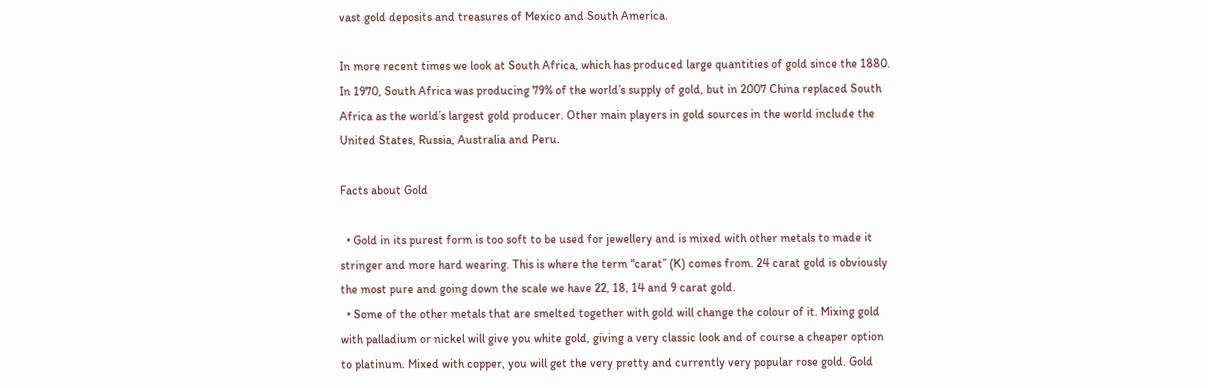vast gold deposits and treasures of Mexico and South America.

In more recent times we look at South Africa, which has produced large quantities of gold since the 1880. In 1970, South Africa was producing 79% of the world’s supply of gold, but in 2007 China replaced South Africa as the world’s largest gold producer. Other main players in gold sources in the world include the United States, Russia, Australia and Peru.

Facts about Gold

  • Gold in its purest form is too soft to be used for jewellery and is mixed with other metals to made it stringer and more hard wearing. This is where the term “carat” (K) comes from. 24 carat gold is obviously the most pure and going down the scale we have 22, 18, 14 and 9 carat gold.
  • Some of the other metals that are smelted together with gold will change the colour of it. Mixing gold with palladium or nickel will give you white gold, giving a very classic look and of course a cheaper option to platinum. Mixed with copper, you will get the very pretty and currently very popular rose gold. Gold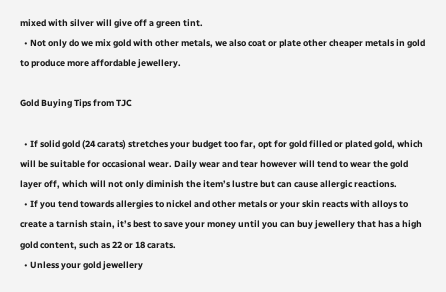mixed with silver will give off a green tint.
  • Not only do we mix gold with other metals, we also coat or plate other cheaper metals in gold to produce more affordable jewellery.

Gold Buying Tips from TJC

  • If solid gold (24 carats) stretches your budget too far, opt for gold filled or plated gold, which will be suitable for occasional wear. Daily wear and tear however will tend to wear the gold layer off, which will not only diminish the item’s lustre but can cause allergic reactions.
  • If you tend towards allergies to nickel and other metals or your skin reacts with alloys to create a tarnish stain, it’s best to save your money until you can buy jewellery that has a high gold content, such as 22 or 18 carats.
  • Unless your gold jewellery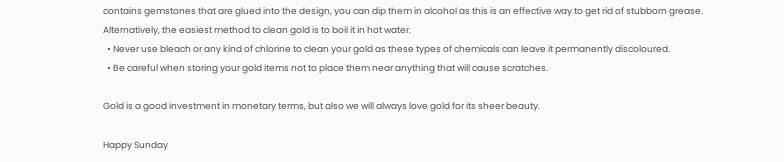contains gemstones that are glued into the design, you can dip them in alcohol as this is an effective way to get rid of stubborn grease. Alternatively, the easiest method to clean gold is to boil it in hot water.
  • Never use bleach or any kind of chlorine to clean your gold as these types of chemicals can leave it permanently discoloured.
  • Be careful when storing your gold items not to place them near anything that will cause scratches.

Gold is a good investment in monetary terms, but also we will always love gold for its sheer beauty.

Happy Sunday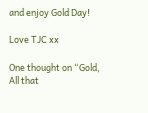and enjoy Gold Day!

Love TJC xx

One thought on “Gold, All that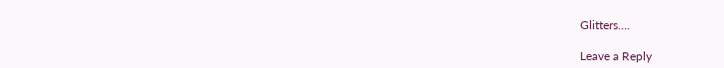Glitters….

Leave a Reply